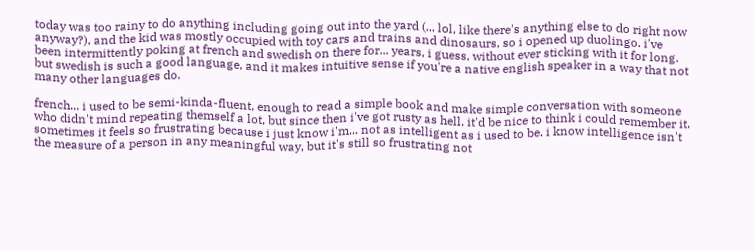today was too rainy to do anything including going out into the yard (... lol, like there's anything else to do right now anyway?), and the kid was mostly occupied with toy cars and trains and dinosaurs, so i opened up duolingo. i've been intermittently poking at french and swedish on there for... years, i guess, without ever sticking with it for long. but swedish is such a good language, and it makes intuitive sense if you're a native english speaker in a way that not many other languages do.

french... i used to be semi-kinda-fluent, enough to read a simple book and make simple conversation with someone who didn't mind repeating themself a lot, but since then i've got rusty as hell. it'd be nice to think i could remember it. sometimes it feels so frustrating because i just know i'm... not as intelligent as i used to be. i know intelligence isn't the measure of a person in any meaningful way, but it's still so frustrating not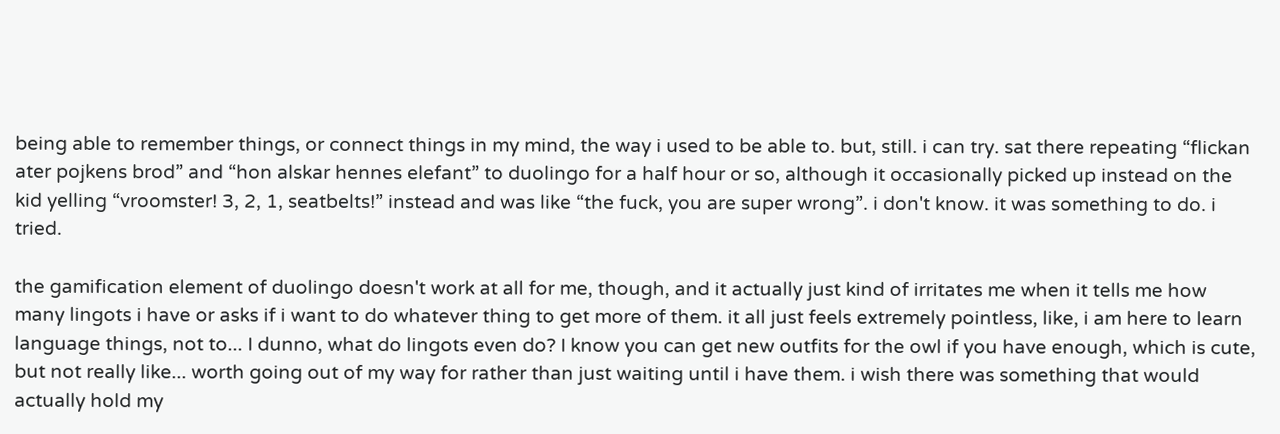being able to remember things, or connect things in my mind, the way i used to be able to. but, still. i can try. sat there repeating “flickan ater pojkens brod” and “hon alskar hennes elefant” to duolingo for a half hour or so, although it occasionally picked up instead on the kid yelling “vroomster! 3, 2, 1, seatbelts!” instead and was like “the fuck, you are super wrong”. i don't know. it was something to do. i tried.

the gamification element of duolingo doesn't work at all for me, though, and it actually just kind of irritates me when it tells me how many lingots i have or asks if i want to do whatever thing to get more of them. it all just feels extremely pointless, like, i am here to learn language things, not to... I dunno, what do lingots even do? I know you can get new outfits for the owl if you have enough, which is cute, but not really like... worth going out of my way for rather than just waiting until i have them. i wish there was something that would actually hold my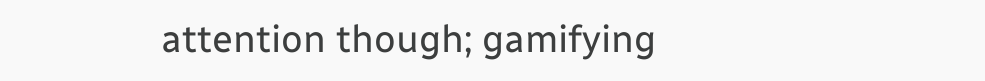attention though; gamifying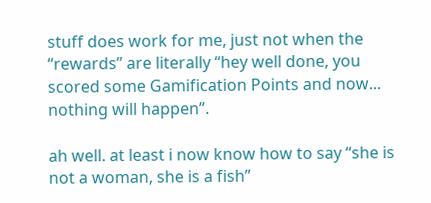stuff does work for me, just not when the “rewards” are literally “hey well done, you scored some Gamification Points and now... nothing will happen”.

ah well. at least i now know how to say “she is not a woman, she is a fish”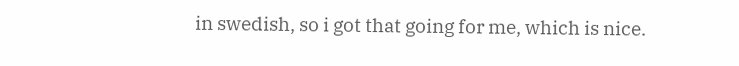in swedish, so i got that going for me, which is nice.